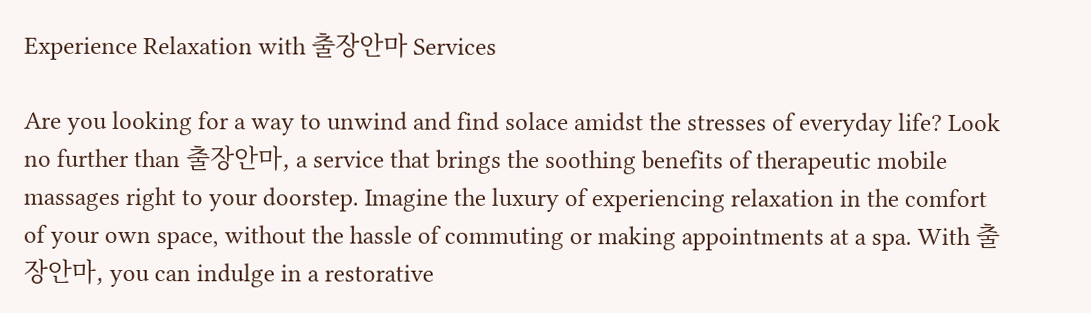Experience Relaxation with 출장안마 Services

Are you looking for a way to unwind and find solace amidst the stresses of everyday life? Look no further than 출장안마, a service that brings the soothing benefits of therapeutic mobile massages right to your doorstep. Imagine the luxury of experiencing relaxation in the comfort of your own space, without the hassle of commuting or making appointments at a spa. With 출장안마, you can indulge in a restorative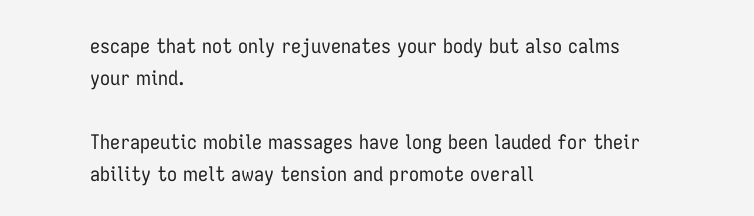escape that not only rejuvenates your body but also calms your mind.

Therapeutic mobile massages have long been lauded for their ability to melt away tension and promote overall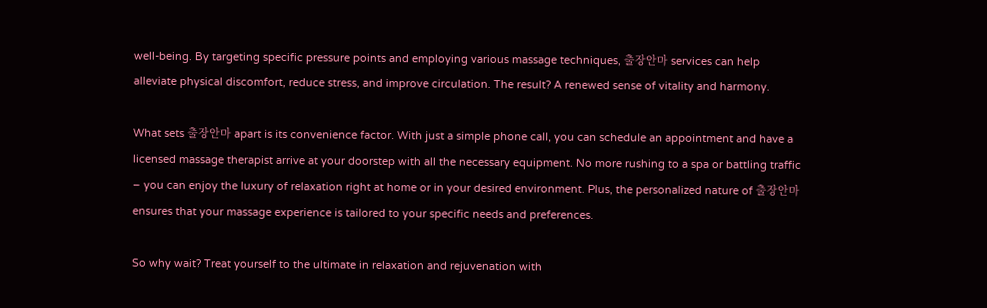well-being. By targeting specific pressure points and employing various massage techniques, 출장안마 services can help alleviate physical discomfort, reduce stress, and improve circulation. The result? A renewed sense of vitality and harmony.

What sets 출장안마 apart is its convenience factor. With just a simple phone call, you can schedule an appointment and have a licensed massage therapist arrive at your doorstep with all the necessary equipment. No more rushing to a spa or battling traffic – you can enjoy the luxury of relaxation right at home or in your desired environment. Plus, the personalized nature of 출장안마 ensures that your massage experience is tailored to your specific needs and preferences.

So why wait? Treat yourself to the ultimate in relaxation and rejuvenation with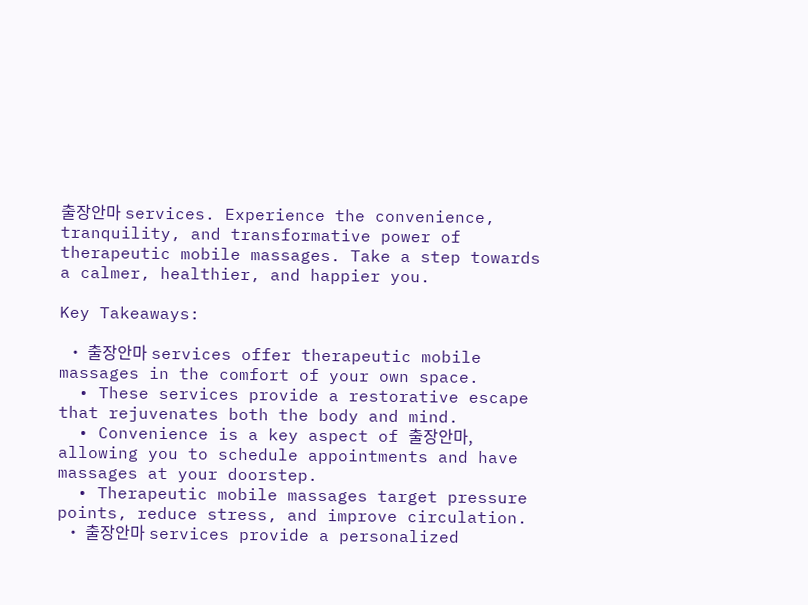출장안마 services. Experience the convenience, tranquility, and transformative power of therapeutic mobile massages. Take a step towards a calmer, healthier, and happier you.

Key Takeaways:

  • 출장안마 services offer therapeutic mobile massages in the comfort of your own space.
  • These services provide a restorative escape that rejuvenates both the body and mind.
  • Convenience is a key aspect of 출장안마, allowing you to schedule appointments and have massages at your doorstep.
  • Therapeutic mobile massages target pressure points, reduce stress, and improve circulation.
  • 출장안마 services provide a personalized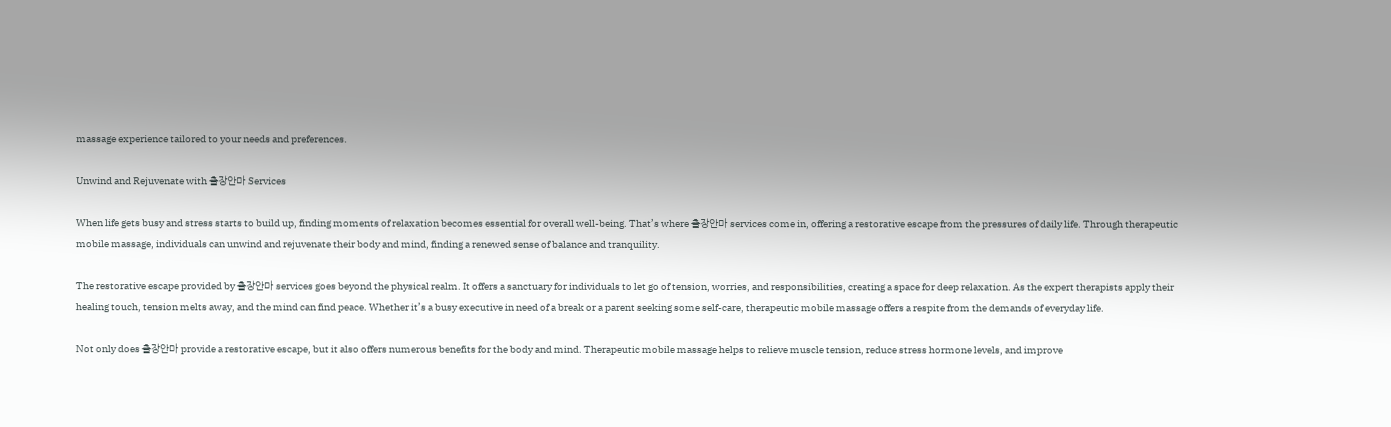massage experience tailored to your needs and preferences.

Unwind and Rejuvenate with 출장안마 Services

When life gets busy and stress starts to build up, finding moments of relaxation becomes essential for overall well-being. That’s where 출장안마 services come in, offering a restorative escape from the pressures of daily life. Through therapeutic mobile massage, individuals can unwind and rejuvenate their body and mind, finding a renewed sense of balance and tranquility.

The restorative escape provided by 출장안마 services goes beyond the physical realm. It offers a sanctuary for individuals to let go of tension, worries, and responsibilities, creating a space for deep relaxation. As the expert therapists apply their healing touch, tension melts away, and the mind can find peace. Whether it’s a busy executive in need of a break or a parent seeking some self-care, therapeutic mobile massage offers a respite from the demands of everyday life.

Not only does 출장안마 provide a restorative escape, but it also offers numerous benefits for the body and mind. Therapeutic mobile massage helps to relieve muscle tension, reduce stress hormone levels, and improve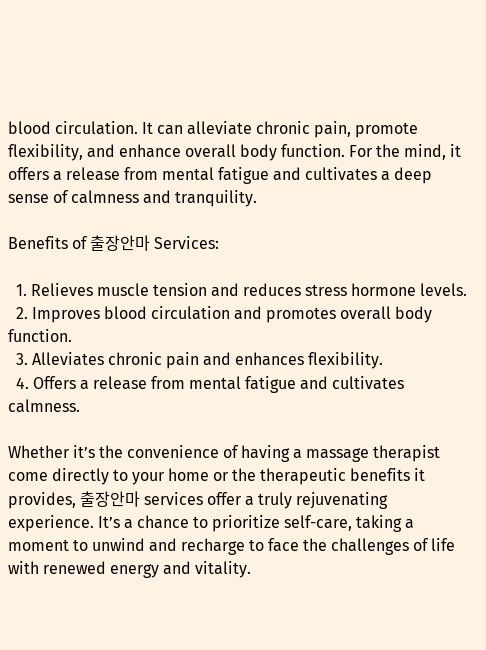blood circulation. It can alleviate chronic pain, promote flexibility, and enhance overall body function. For the mind, it offers a release from mental fatigue and cultivates a deep sense of calmness and tranquility.

Benefits of 출장안마 Services:

  1. Relieves muscle tension and reduces stress hormone levels.
  2. Improves blood circulation and promotes overall body function.
  3. Alleviates chronic pain and enhances flexibility.
  4. Offers a release from mental fatigue and cultivates calmness.

Whether it’s the convenience of having a massage therapist come directly to your home or the therapeutic benefits it provides, 출장안마 services offer a truly rejuvenating experience. It’s a chance to prioritize self-care, taking a moment to unwind and recharge to face the challenges of life with renewed energy and vitality.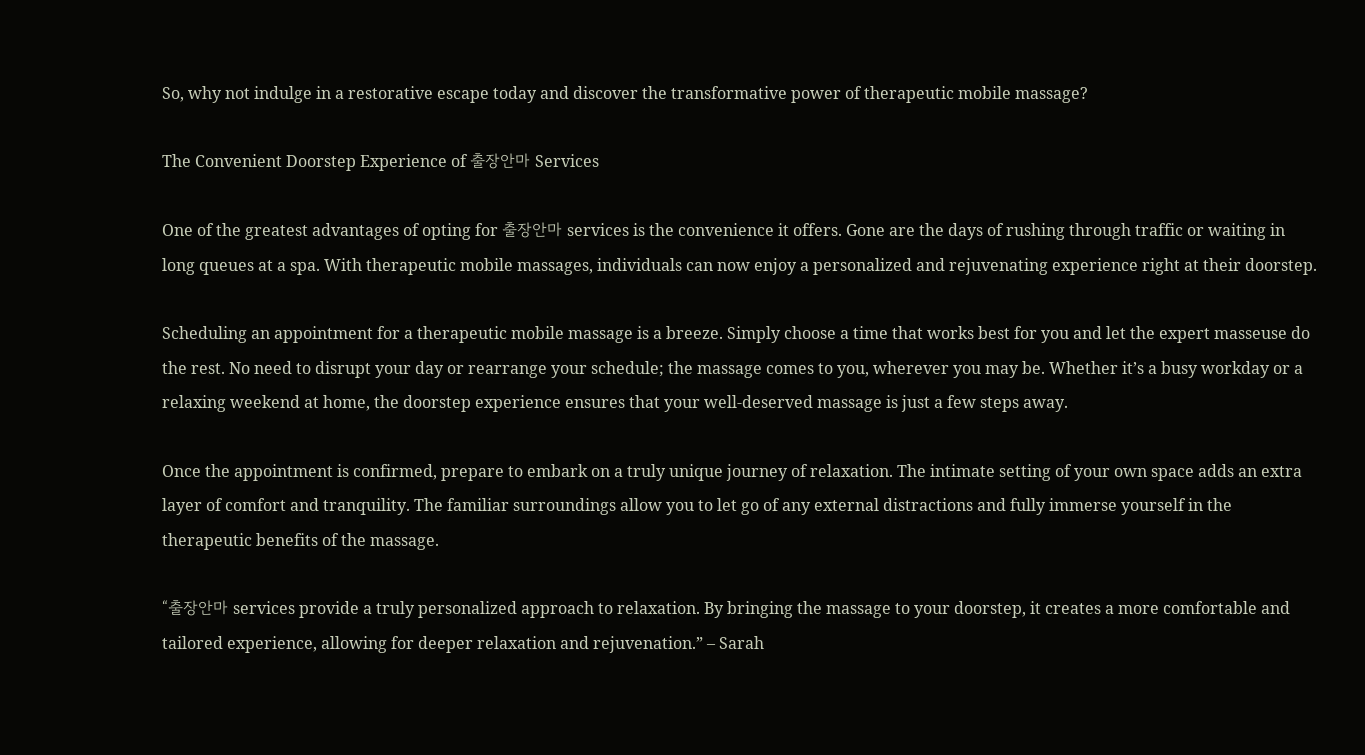So, why not indulge in a restorative escape today and discover the transformative power of therapeutic mobile massage?

The Convenient Doorstep Experience of 출장안마 Services

One of the greatest advantages of opting for 출장안마 services is the convenience it offers. Gone are the days of rushing through traffic or waiting in long queues at a spa. With therapeutic mobile massages, individuals can now enjoy a personalized and rejuvenating experience right at their doorstep.

Scheduling an appointment for a therapeutic mobile massage is a breeze. Simply choose a time that works best for you and let the expert masseuse do the rest. No need to disrupt your day or rearrange your schedule; the massage comes to you, wherever you may be. Whether it’s a busy workday or a relaxing weekend at home, the doorstep experience ensures that your well-deserved massage is just a few steps away.

Once the appointment is confirmed, prepare to embark on a truly unique journey of relaxation. The intimate setting of your own space adds an extra layer of comfort and tranquility. The familiar surroundings allow you to let go of any external distractions and fully immerse yourself in the therapeutic benefits of the massage.

“출장안마 services provide a truly personalized approach to relaxation. By bringing the massage to your doorstep, it creates a more comfortable and tailored experience, allowing for deeper relaxation and rejuvenation.” – Sarah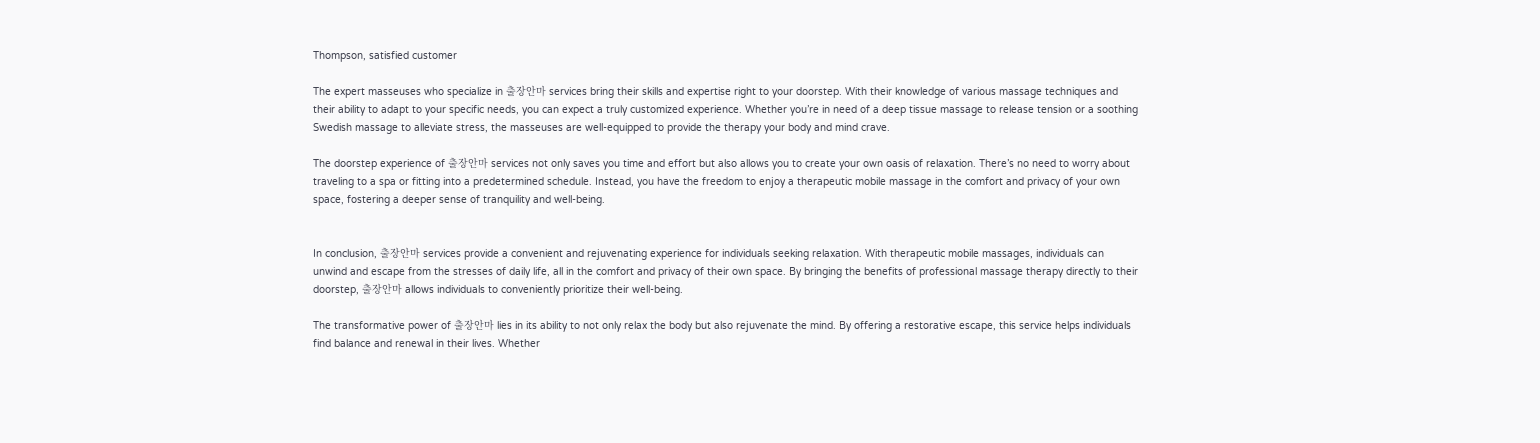Thompson, satisfied customer

The expert masseuses who specialize in 출장안마 services bring their skills and expertise right to your doorstep. With their knowledge of various massage techniques and their ability to adapt to your specific needs, you can expect a truly customized experience. Whether you’re in need of a deep tissue massage to release tension or a soothing Swedish massage to alleviate stress, the masseuses are well-equipped to provide the therapy your body and mind crave.

The doorstep experience of 출장안마 services not only saves you time and effort but also allows you to create your own oasis of relaxation. There’s no need to worry about traveling to a spa or fitting into a predetermined schedule. Instead, you have the freedom to enjoy a therapeutic mobile massage in the comfort and privacy of your own space, fostering a deeper sense of tranquility and well-being.


In conclusion, 출장안마 services provide a convenient and rejuvenating experience for individuals seeking relaxation. With therapeutic mobile massages, individuals can unwind and escape from the stresses of daily life, all in the comfort and privacy of their own space. By bringing the benefits of professional massage therapy directly to their doorstep, 출장안마 allows individuals to conveniently prioritize their well-being.

The transformative power of 출장안마 lies in its ability to not only relax the body but also rejuvenate the mind. By offering a restorative escape, this service helps individuals find balance and renewal in their lives. Whether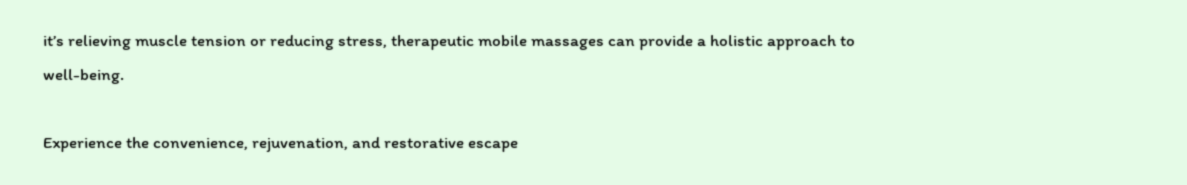it’s relieving muscle tension or reducing stress, therapeutic mobile massages can provide a holistic approach to well-being.

Experience the convenience, rejuvenation, and restorative escape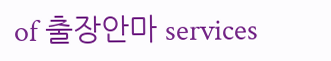of 출장안마 services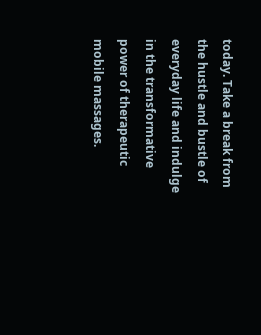today. Take a break from the hustle and bustle of everyday life and indulge in the transformative power of therapeutic mobile massages.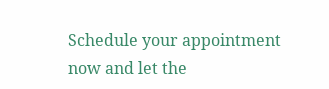Schedule your appointment now and let the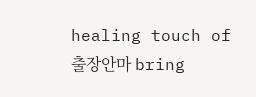healing touch of 출장안마 bring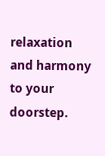relaxation and harmony to your doorstep.